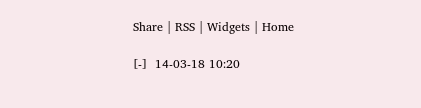Share | RSS | Widgets | Home

[-]  14-03-18 10:20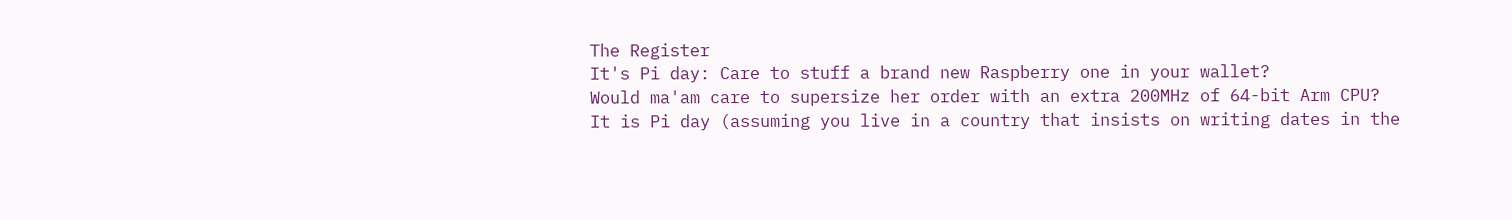The Register
It's Pi day: Care to stuff a brand new Raspberry one in your wallet?
Would ma'am care to supersize her order with an extra 200MHz of 64-bit Arm CPU?
It is Pi day (assuming you live in a country that insists on writing dates in the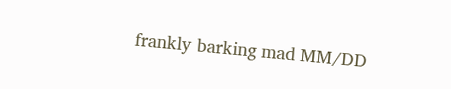frankly barking mad MM/DD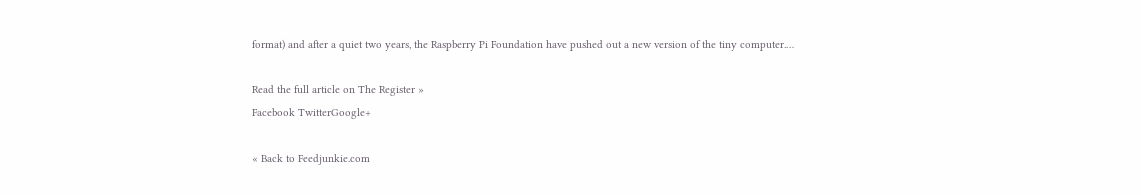format) and after a quiet two years, the Raspberry Pi Foundation have pushed out a new version of the tiny computer.…

Read the full article on The Register »
Facebook TwitterGoogle+

« Back to Feedjunkie.com